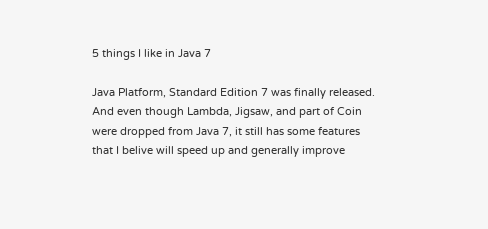5 things I like in Java 7

Java Platform, Standard Edition 7 was finally released. And even though Lambda, Jigsaw, and part of Coin were dropped from Java 7, it still has some features that I belive will speed up and generally improve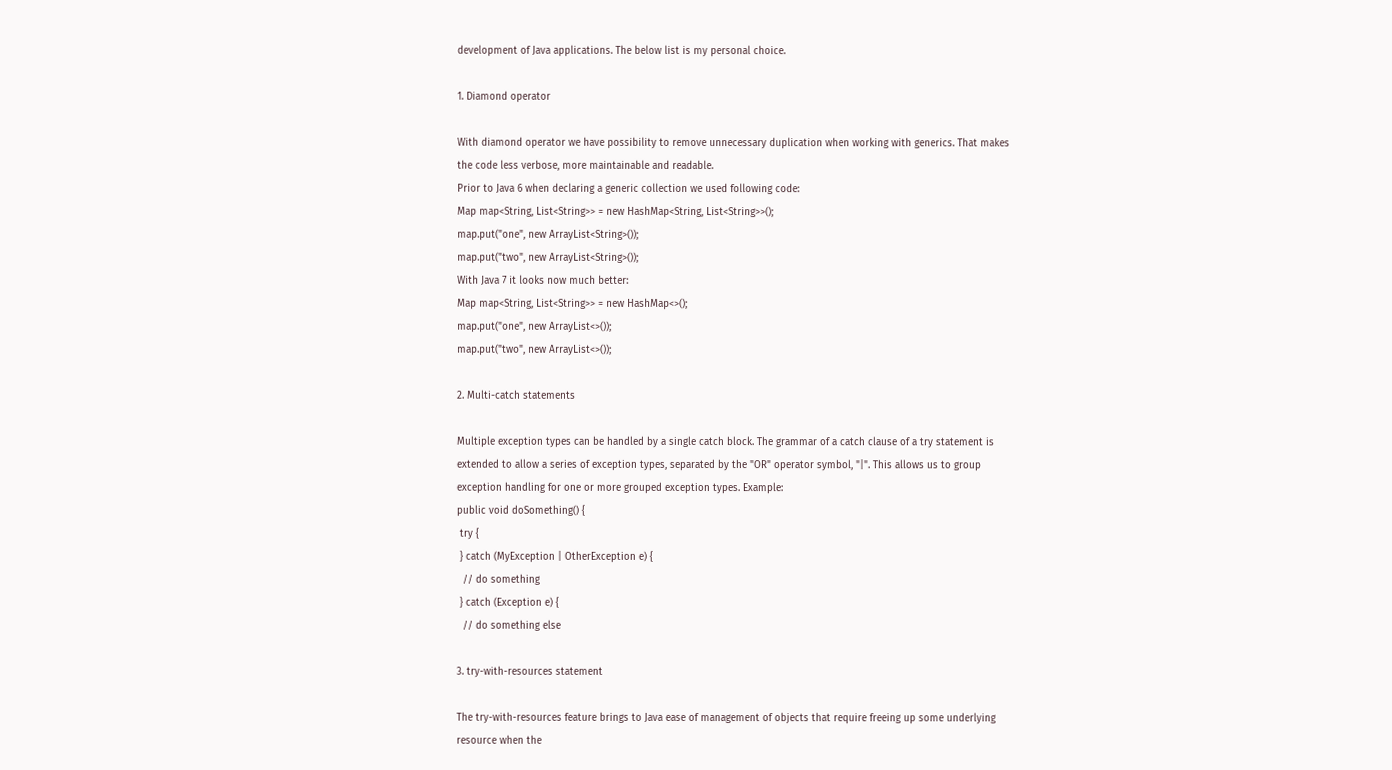development of Java applications. The below list is my personal choice.

1. Diamond operator

With diamond operator we have possibility to remove unnecessary duplication when working with generics. That makes the code less verbose, more maintainable and readable.
Prior to Java 6 when declaring a generic collection we used following code:
Map map<String, List<String>> = new HashMap<String, List<String>>();
map.put("one", new ArrayList<String>());
map.put("two", new ArrayList<String>());
With Java 7 it looks now much better:
Map map<String, List<String>> = new HashMap<>();
map.put("one", new ArrayList<>());
map.put("two", new ArrayList<>());

2. Multi-catch statements

Multiple exception types can be handled by a single catch block. The grammar of a catch clause of a try statement is extended to allow a series of exception types, separated by the "OR" operator symbol, "|". This allows us to group exception handling for one or more grouped exception types. Example:
public void doSomething() {
 try {
 } catch (MyException | OtherException e) {
  // do something
 } catch (Exception e) {
  // do something else

3. try-with-resources statement

The try-with-resources feature brings to Java ease of management of objects that require freeing up some underlying resource when the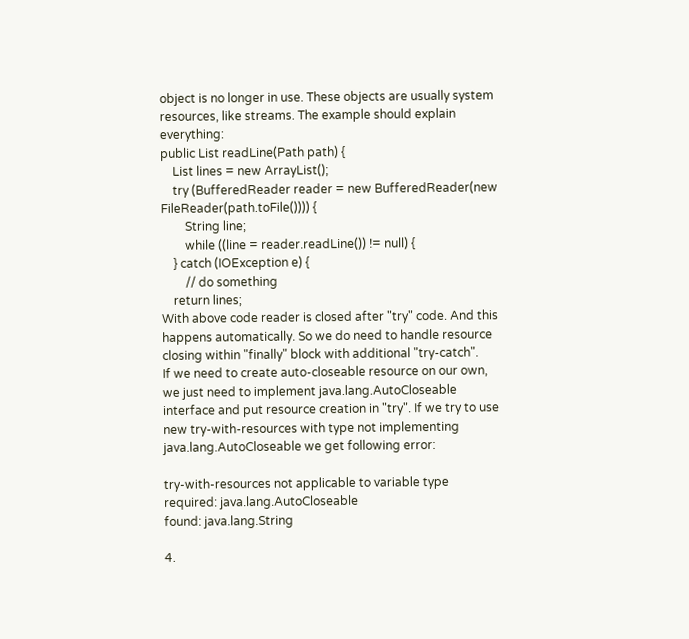object is no longer in use. These objects are usually system resources, like streams. The example should explain everything:
public List readLine(Path path) {
    List lines = new ArrayList();
    try (BufferedReader reader = new BufferedReader(new FileReader(path.toFile()))) {
        String line;
        while ((line = reader.readLine()) != null) {
    } catch (IOException e) {
        // do something
    return lines;
With above code reader is closed after "try" code. And this happens automatically. So we do need to handle resource closing within "finally" block with additional "try-catch".
If we need to create auto-closeable resource on our own, we just need to implement java.lang.AutoCloseable interface and put resource creation in "try". If we try to use new try-with-resources with type not implementing java.lang.AutoCloseable we get following error:

try-with-resources not applicable to variable type
required: java.lang.AutoCloseable
found: java.lang.String

4.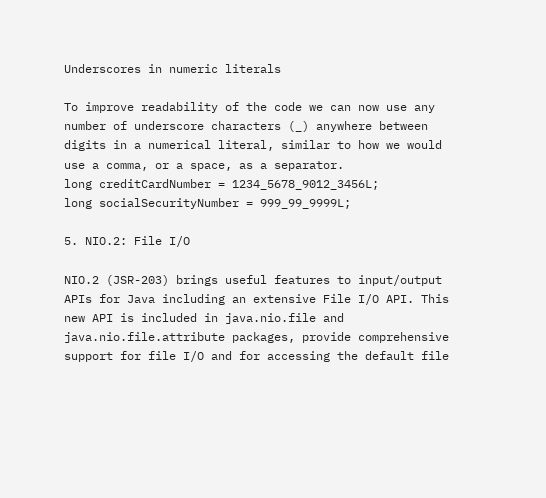Underscores in numeric literals

To improve readability of the code we can now use any number of underscore characters (_) anywhere between digits in a numerical literal, similar to how we would use a comma, or a space, as a separator.
long creditCardNumber = 1234_5678_9012_3456L;
long socialSecurityNumber = 999_99_9999L;

5. NIO.2: File I/O

NIO.2 (JSR-203) brings useful features to input/output APIs for Java including an extensive File I/O API. This new API is included in java.nio.file and java.nio.file.attribute packages, provide comprehensive support for file I/O and for accessing the default file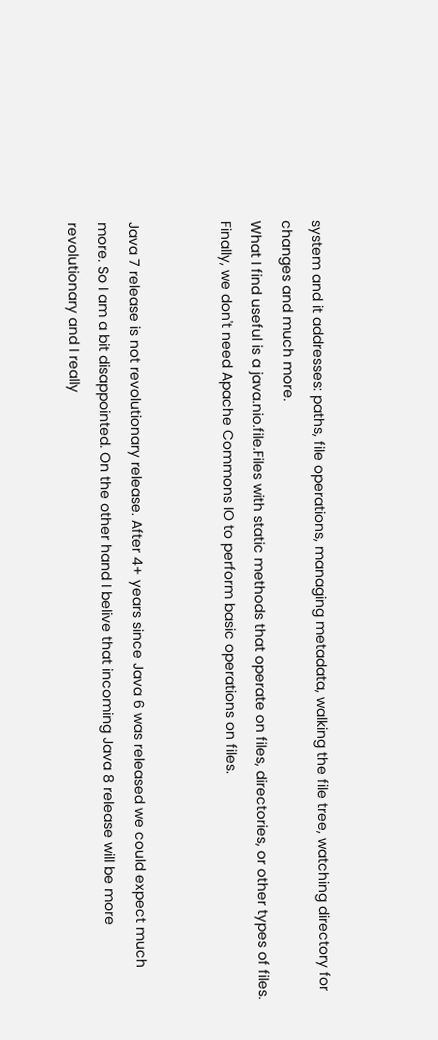system and it addresses: paths, file operations, managing metadata, walking the file tree, watching directory for changes and much more.
What I find useful is a java.nio.file.Files with static methods that operate on files, directories, or other types of files. Finally, we don't need Apache Commons IO to perform basic operations on files.


Java 7 release is not revolutionary release. After 4+ years since Java 6 was released we could expect much more. So I am a bit disappointed. On the other hand I belive that incoming Java 8 release will be more revolutionary and I really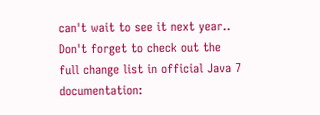can't wait to see it next year..
Don't forget to check out the full change list in official Java 7 documentation: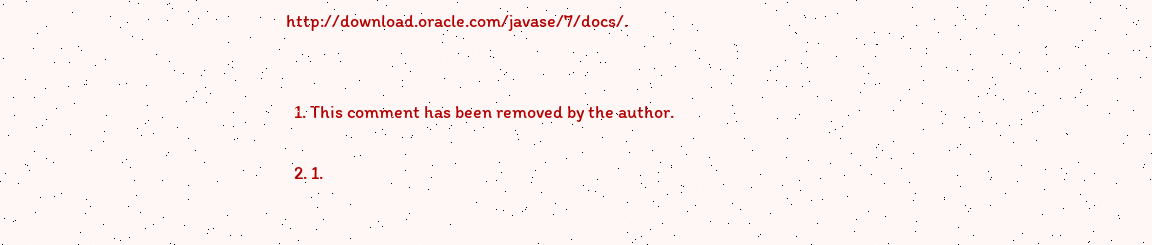http://download.oracle.com/javase/7/docs/.


  1. This comment has been removed by the author.

  2. 1.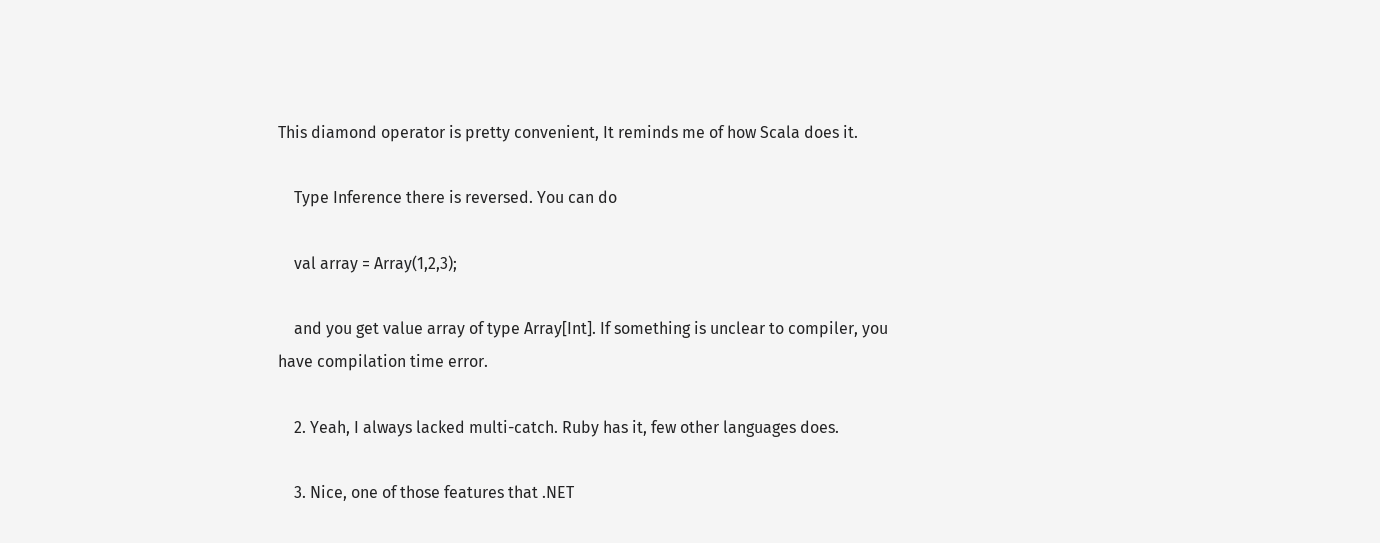This diamond operator is pretty convenient, It reminds me of how Scala does it.

    Type Inference there is reversed. You can do

    val array = Array(1,2,3);

    and you get value array of type Array[Int]. If something is unclear to compiler, you have compilation time error.

    2. Yeah, I always lacked multi-catch. Ruby has it, few other languages does.

    3. Nice, one of those features that .NET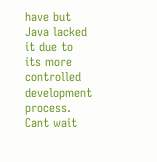have but Java lacked it due to its more controlled development process. Cant wait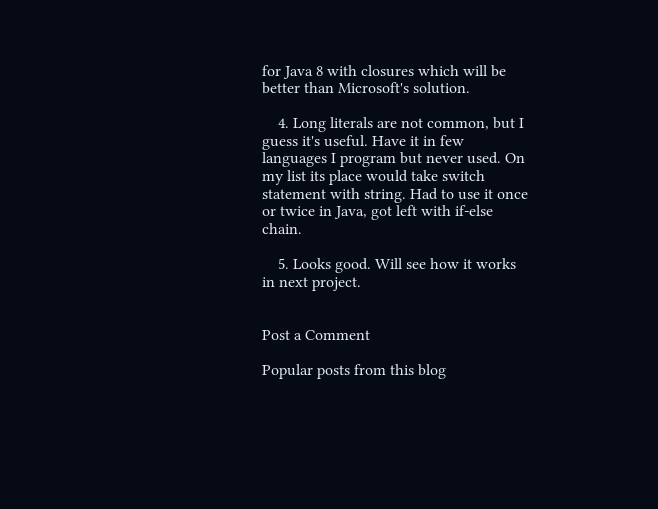for Java 8 with closures which will be better than Microsoft's solution.

    4. Long literals are not common, but I guess it's useful. Have it in few languages I program but never used. On my list its place would take switch statement with string. Had to use it once or twice in Java, got left with if-else chain.

    5. Looks good. Will see how it works in next project.


Post a Comment

Popular posts from this blog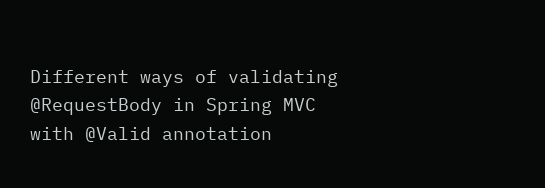Different ways of validating @RequestBody in Spring MVC with @Valid annotation